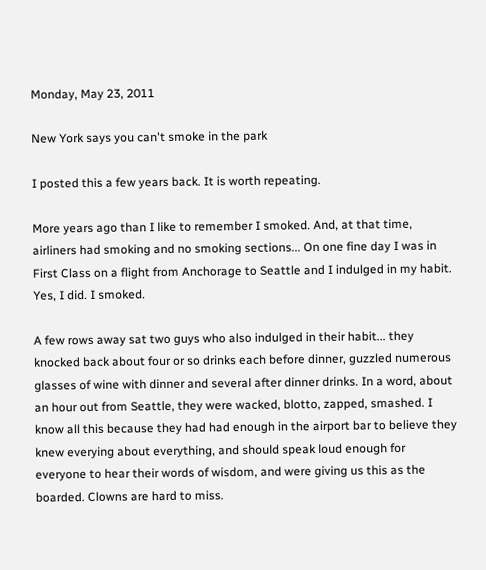Monday, May 23, 2011

New York says you can't smoke in the park

I posted this a few years back. It is worth repeating.

More years ago than I like to remember I smoked. And, at that time, airliners had smoking and no smoking sections... On one fine day I was in First Class on a flight from Anchorage to Seattle and I indulged in my habit. Yes, I did. I smoked.

A few rows away sat two guys who also indulged in their habit... they knocked back about four or so drinks each before dinner, guzzled numerous glasses of wine with dinner and several after dinner drinks. In a word, about an hour out from Seattle, they were wacked, blotto, zapped, smashed. I know all this because they had had enough in the airport bar to believe they knew everying about everything, and should speak loud enough for everyone to hear their words of wisdom, and were giving us this as the boarded. Clowns are hard to miss.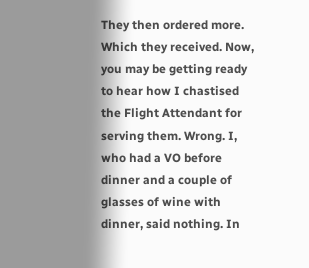They then ordered more. Which they received. Now, you may be getting ready to hear how I chastised the Flight Attendant for serving them. Wrong. I, who had a VO before dinner and a couple of glasses of wine with dinner, said nothing. In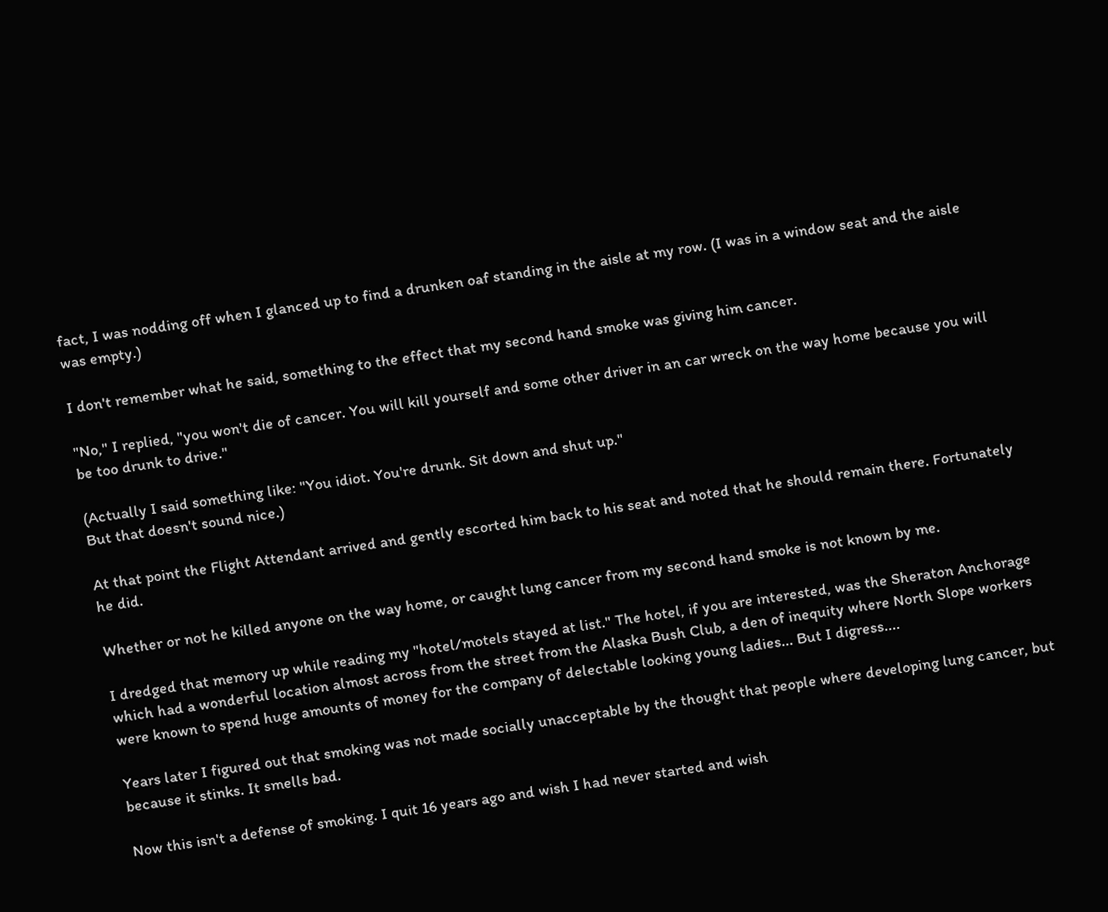fact, I was nodding off when I glanced up to find a drunken oaf standing in the aisle at my row. (I was in a window seat and the aisle was empty.)

I don't remember what he said, something to the effect that my second hand smoke was giving him cancer.

"No," I replied, "you won't die of cancer. You will kill yourself and some other driver in an car wreck on the way home because you will be too drunk to drive."

(Actually I said something like: "You idiot. You're drunk. Sit down and shut up."
But that doesn't sound nice.)

At that point the Flight Attendant arrived and gently escorted him back to his seat and noted that he should remain there. Fortunately he did.

Whether or not he killed anyone on the way home, or caught lung cancer from my second hand smoke is not known by me.

I dredged that memory up while reading my "hotel/motels stayed at list." The hotel, if you are interested, was the Sheraton Anchorage which had a wonderful location almost across from the street from the Alaska Bush Club, a den of inequity where North Slope workers were known to spend huge amounts of money for the company of delectable looking young ladies... But I digress....

Years later I figured out that smoking was not made socially unacceptable by the thought that people where developing lung cancer, but because it stinks. It smells bad.

Now this isn't a defense of smoking. I quit 16 years ago and wish I had never started and wish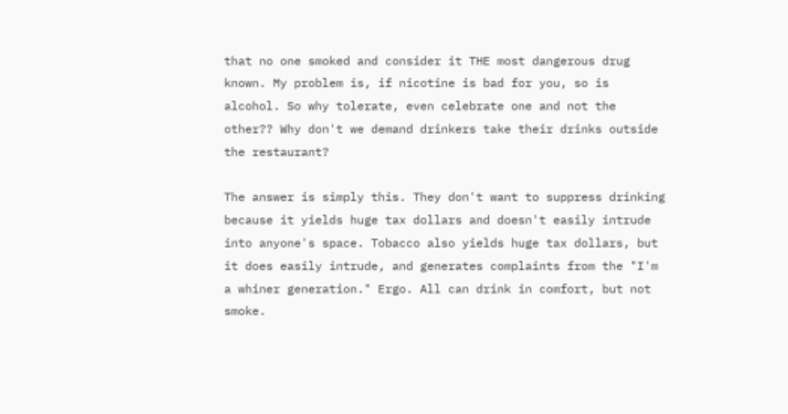that no one smoked and consider it THE most dangerous drug known. My problem is, if nicotine is bad for you, so is alcohol. So why tolerate, even celebrate one and not the other?? Why don't we demand drinkers take their drinks outside the restaurant?

The answer is simply this. They don't want to suppress drinking because it yields huge tax dollars and doesn't easily intrude into anyone's space. Tobacco also yields huge tax dollars, but it does easily intrude, and generates complaints from the "I'm a whiner generation." Ergo. All can drink in comfort, but not smoke.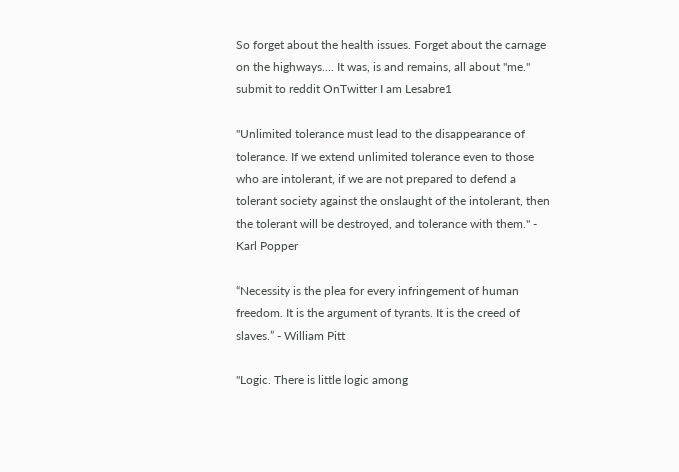So forget about the health issues. Forget about the carnage on the highways.... It was, is and remains, all about "me." submit to reddit OnTwitter I am Lesabre1

"Unlimited tolerance must lead to the disappearance of tolerance. If we extend unlimited tolerance even to those who are intolerant, if we are not prepared to defend a tolerant society against the onslaught of the intolerant, then the tolerant will be destroyed, and tolerance with them." - Karl Popper

“Necessity is the plea for every infringement of human freedom. It is the argument of tyrants. It is the creed of slaves.” - William Pitt

"Logic. There is little logic among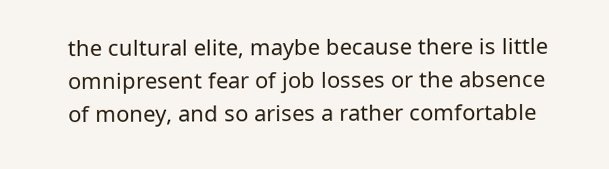the cultural elite, maybe because there is little omnipresent fear of job losses or the absence of money, and so arises a rather comfortable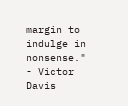margin to indulge in nonsense." - Victor Davis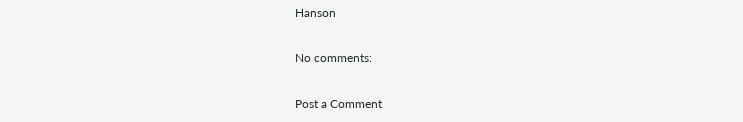Hanson

No comments:

Post a Comment